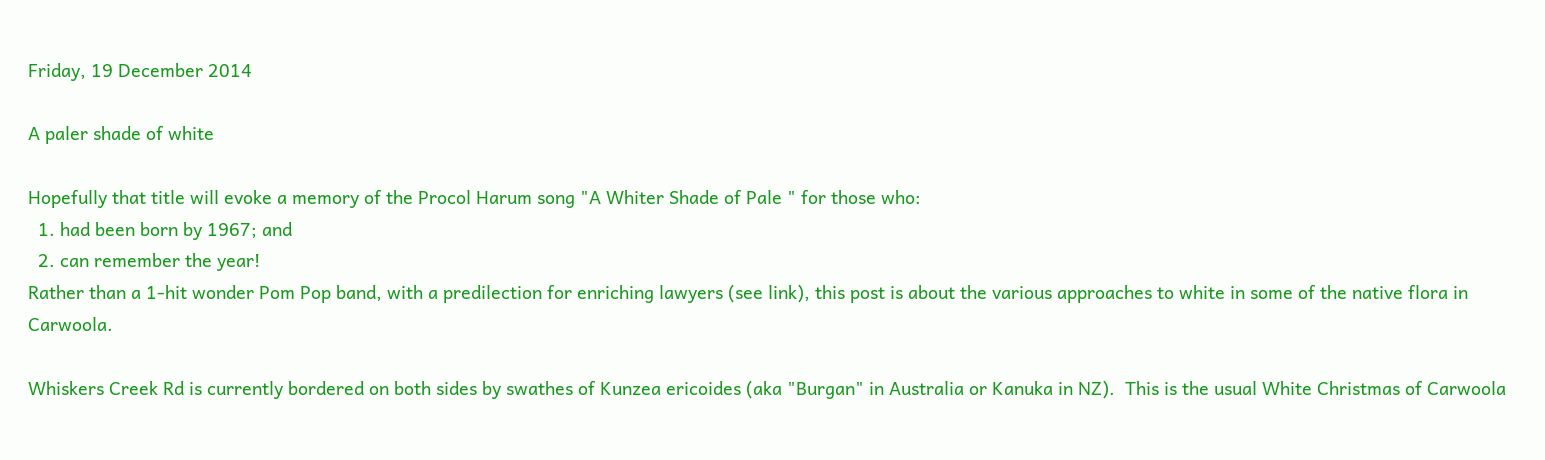Friday, 19 December 2014

A paler shade of white

Hopefully that title will evoke a memory of the Procol Harum song "A Whiter Shade of Pale " for those who:
  1. had been born by 1967; and
  2. can remember the year!
Rather than a 1-hit wonder Pom Pop band, with a predilection for enriching lawyers (see link), this post is about the various approaches to white in some of the native flora in Carwoola.

Whiskers Creek Rd is currently bordered on both sides by swathes of Kunzea ericoides (aka "Burgan" in Australia or Kanuka in NZ).  This is the usual White Christmas of Carwoola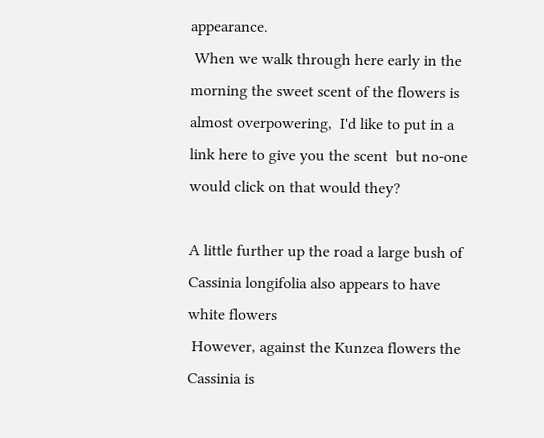appearance.
 When we walk through here early in the morning the sweet scent of the flowers is almost overpowering,  I'd like to put in a link here to give you the scent  but no-one would click on that would they?

A little further up the road a large bush of Cassinia longifolia also appears to have white flowers
 However, against the Kunzea flowers the Cassinia is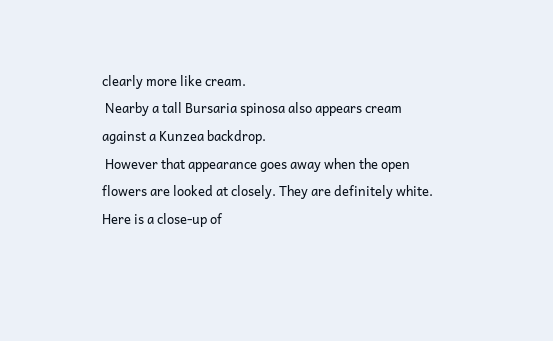clearly more like cream.
 Nearby a tall Bursaria spinosa also appears cream against a Kunzea backdrop.
 However that appearance goes away when the open flowers are looked at closely. They are definitely white.
Here is a close-up of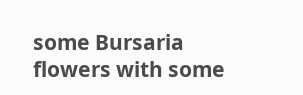some Bursaria flowers with some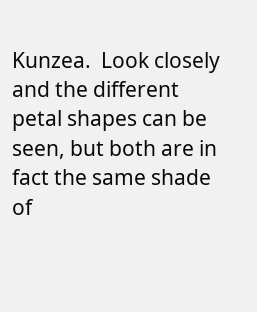Kunzea.  Look closely and the different petal shapes can be seen, but both are in fact the same shade of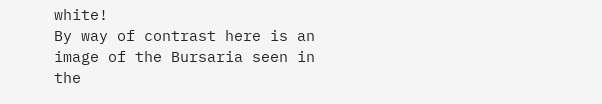white!
By way of contrast here is an image of the Bursaria seen in the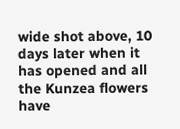wide shot above, 10 days later when it has opened and all the Kunzea flowers have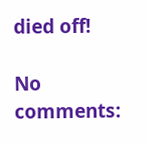died off!

No comments: